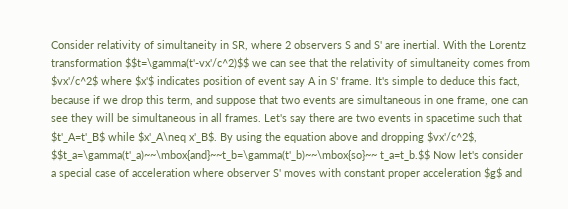Consider relativity of simultaneity in SR, where 2 observers S and S' are inertial. With the Lorentz transformation $$t=\gamma(t'-vx'/c^2)$$ we can see that the relativity of simultaneity comes from $vx'/c^2$ where $x'$ indicates position of event say A in S' frame. It's simple to deduce this fact, because if we drop this term, and suppose that two events are simultaneous in one frame, one can see they will be simultaneous in all frames. Let's say there are two events in spacetime such that $t'_A=t'_B$ while $x'_A\neq x'_B$. By using the equation above and dropping $vx'/c^2$, $$t_a=\gamma(t'_a)~~\mbox{and}~~t_b=\gamma(t'_b)~~\mbox{so}~~ t_a=t_b.$$ Now let's consider a special case of acceleration where observer S' moves with constant proper acceleration $g$ and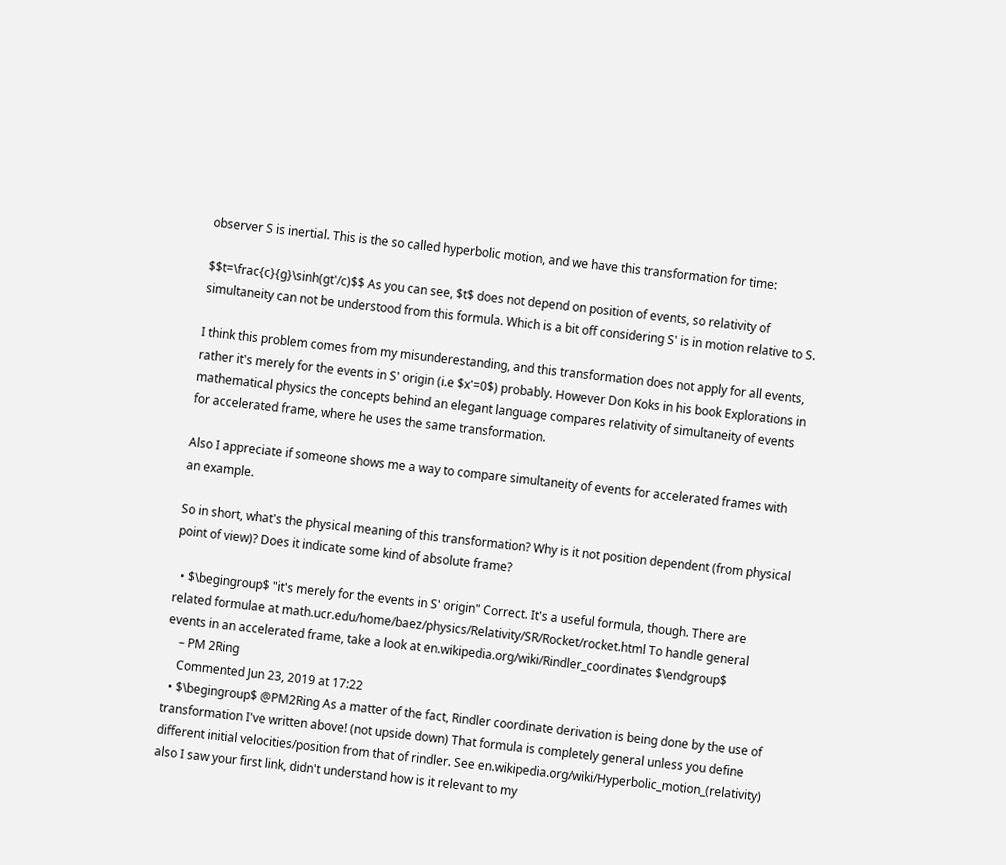observer S is inertial. This is the so called hyperbolic motion, and we have this transformation for time:

$$t=\frac{c}{g}\sinh(gt'/c)$$ As you can see, $t$ does not depend on position of events, so relativity of simultaneity can not be understood from this formula. Which is a bit off considering S' is in motion relative to S.

I think this problem comes from my misunderestanding, and this transformation does not apply for all events, rather it's merely for the events in S' origin (i.e $x'=0$) probably. However Don Koks in his book Explorations in mathematical physics the concepts behind an elegant language compares relativity of simultaneity of events for accelerated frame, where he uses the same transformation.

Also I appreciate if someone shows me a way to compare simultaneity of events for accelerated frames with an example.

So in short, what's the physical meaning of this transformation? Why is it not position dependent (from physical point of view)? Does it indicate some kind of absolute frame?

  • $\begingroup$ "it's merely for the events in S' origin" Correct. It's a useful formula, though. There are related formulae at math.ucr.edu/home/baez/physics/Relativity/SR/Rocket/rocket.html To handle general events in an accelerated frame, take a look at en.wikipedia.org/wiki/Rindler_coordinates $\endgroup$
    – PM 2Ring
    Commented Jun 23, 2019 at 17:22
  • $\begingroup$ @PM2Ring As a matter of the fact, Rindler coordinate derivation is being done by the use of transformation I've written above! (not upside down) That formula is completely general unless you define different initial velocities/position from that of rindler. See en.wikipedia.org/wiki/Hyperbolic_motion_(relativity) also I saw your first link, didn't understand how is it relevant to my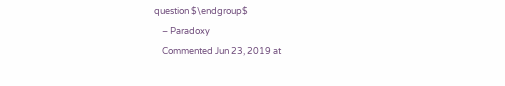question $\endgroup$
    – Paradoxy
    Commented Jun 23, 2019 at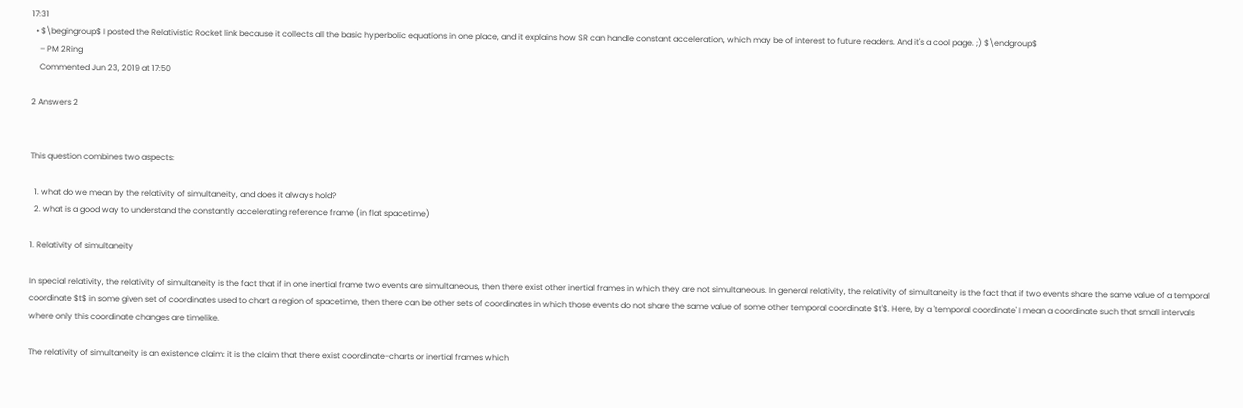17:31
  • $\begingroup$ I posted the Relativistic Rocket link because it collects all the basic hyperbolic equations in one place, and it explains how SR can handle constant acceleration, which may be of interest to future readers. And it's a cool page. ;) $\endgroup$
    – PM 2Ring
    Commented Jun 23, 2019 at 17:50

2 Answers 2


This question combines two aspects:

  1. what do we mean by the relativity of simultaneity, and does it always hold?
  2. what is a good way to understand the constantly accelerating reference frame (in flat spacetime)

1. Relativity of simultaneity

In special relativity, the relativity of simultaneity is the fact that if in one inertial frame two events are simultaneous, then there exist other inertial frames in which they are not simultaneous. In general relativity, the relativity of simultaneity is the fact that if two events share the same value of a temporal coordinate $t$ in some given set of coordinates used to chart a region of spacetime, then there can be other sets of coordinates in which those events do not share the same value of some other temporal coordinate $t'$. Here, by a 'temporal coordinate' I mean a coordinate such that small intervals where only this coordinate changes are timelike.

The relativity of simultaneity is an existence claim: it is the claim that there exist coordinate-charts or inertial frames which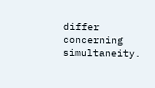differ concerning simultaneity.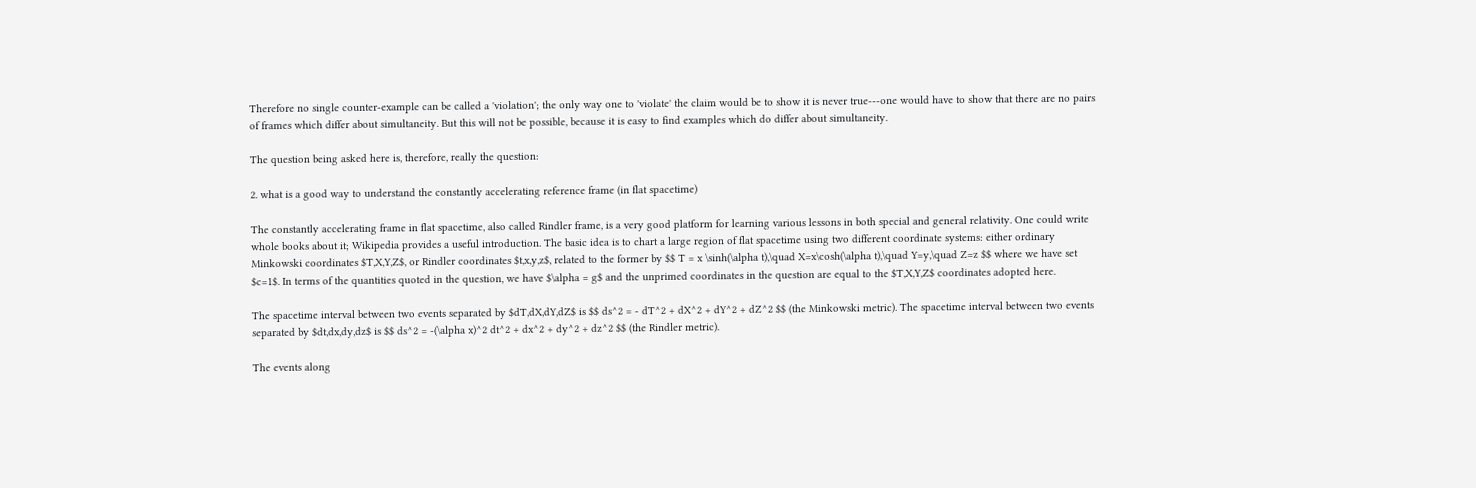Therefore no single counter-example can be called a 'violation'; the only way one to 'violate' the claim would be to show it is never true---one would have to show that there are no pairs of frames which differ about simultaneity. But this will not be possible, because it is easy to find examples which do differ about simultaneity.

The question being asked here is, therefore, really the question:

2. what is a good way to understand the constantly accelerating reference frame (in flat spacetime)

The constantly accelerating frame in flat spacetime, also called Rindler frame, is a very good platform for learning various lessons in both special and general relativity. One could write whole books about it; Wikipedia provides a useful introduction. The basic idea is to chart a large region of flat spacetime using two different coordinate systems: either ordinary Minkowski coordinates $T,X,Y,Z$, or Rindler coordinates $t,x,y,z$, related to the former by $$ T = x \sinh(\alpha t),\quad X=x\cosh(\alpha t),\quad Y=y,\quad Z=z $$ where we have set $c=1$. In terms of the quantities quoted in the question, we have $\alpha = g$ and the unprimed coordinates in the question are equal to the $T,X,Y,Z$ coordinates adopted here.

The spacetime interval between two events separated by $dT,dX,dY,dZ$ is $$ ds^2 = - dT^2 + dX^2 + dY^2 + dZ^2 $$ (the Minkowski metric). The spacetime interval between two events separated by $dt,dx,dy,dz$ is $$ ds^2 = -(\alpha x)^2 dt^2 + dx^2 + dy^2 + dz^2 $$ (the Rindler metric).

The events along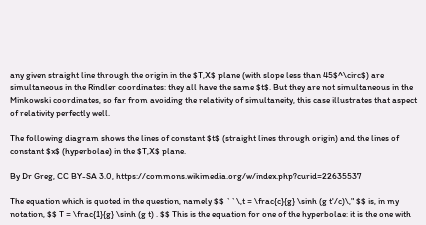any given straight line through the origin in the $T,X$ plane (with slope less than 45$^\circ$) are simultaneous in the Rindler coordinates: they all have the same $t$. But they are not simultaneous in the Minkowski coordinates, so far from avoiding the relativity of simultaneity, this case illustrates that aspect of relativity perfectly well.

The following diagram shows the lines of constant $t$ (straight lines through origin) and the lines of constant $x$ (hyperbolae) in the $T,X$ plane.

By Dr Greg, CC BY-SA 3.0, https://commons.wikimedia.org/w/index.php?curid=22635537

The equation which is quoted in the question, namely $$ ``\,t = \frac{c}{g} \sinh (g t'/c)\," $$ is, in my notation, $$ T = \frac{1}{g} \sinh (g t) . $$ This is the equation for one of the hyperbolae: it is the one with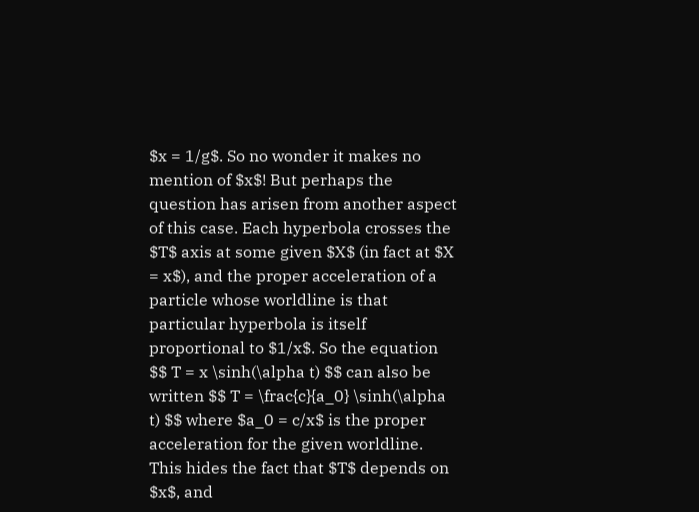$x = 1/g$. So no wonder it makes no mention of $x$! But perhaps the question has arisen from another aspect of this case. Each hyperbola crosses the $T$ axis at some given $X$ (in fact at $X = x$), and the proper acceleration of a particle whose worldline is that particular hyperbola is itself proportional to $1/x$. So the equation $$ T = x \sinh(\alpha t) $$ can also be written $$ T = \frac{c}{a_0} \sinh(\alpha t) $$ where $a_0 = c/x$ is the proper acceleration for the given worldline. This hides the fact that $T$ depends on $x$, and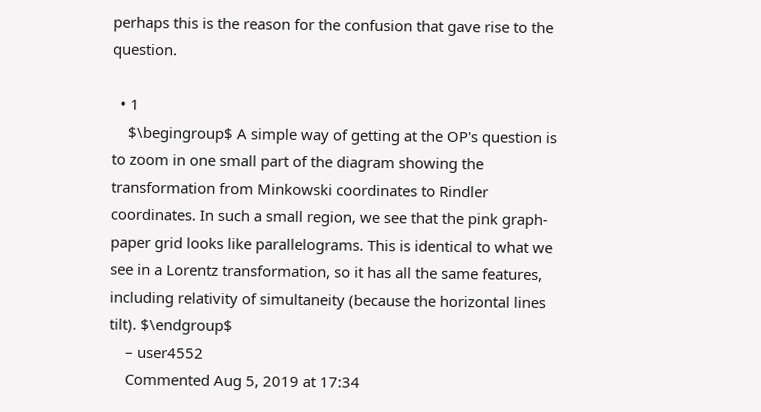perhaps this is the reason for the confusion that gave rise to the question.

  • 1
    $\begingroup$ A simple way of getting at the OP's question is to zoom in one small part of the diagram showing the transformation from Minkowski coordinates to Rindler coordinates. In such a small region, we see that the pink graph-paper grid looks like parallelograms. This is identical to what we see in a Lorentz transformation, so it has all the same features, including relativity of simultaneity (because the horizontal lines tilt). $\endgroup$
    – user4552
    Commented Aug 5, 2019 at 17:34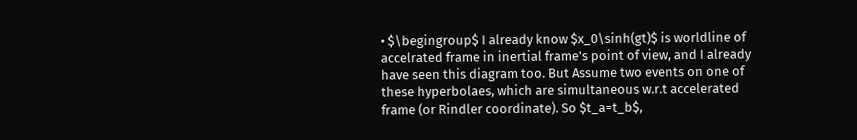• $\begingroup$ I already know $x_0\sinh(gt)$ is worldline of accelrated frame in inertial frame's point of view, and I already have seen this diagram too. But Assume two events on one of these hyperbolaes, which are simultaneous w.r.t accelerated frame (or Rindler coordinate). So $t_a=t_b$,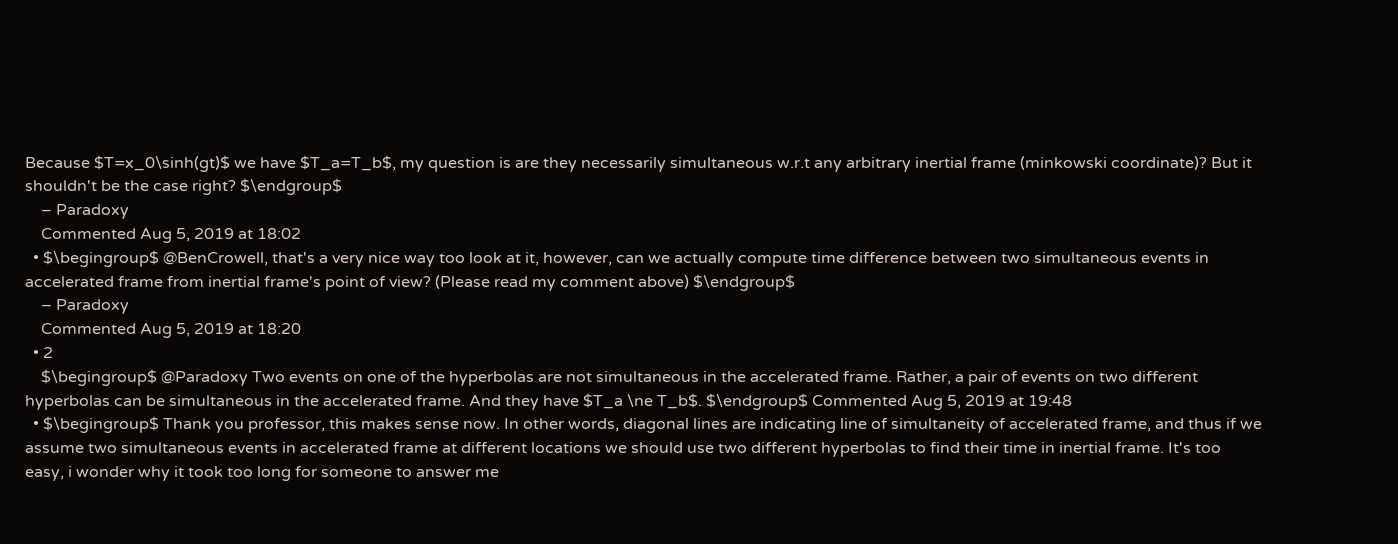Because $T=x_0\sinh(gt)$ we have $T_a=T_b$, my question is are they necessarily simultaneous w.r.t any arbitrary inertial frame (minkowski coordinate)? But it shouldn't be the case right? $\endgroup$
    – Paradoxy
    Commented Aug 5, 2019 at 18:02
  • $\begingroup$ @BenCrowell, that's a very nice way too look at it, however, can we actually compute time difference between two simultaneous events in accelerated frame from inertial frame's point of view? (Please read my comment above) $\endgroup$
    – Paradoxy
    Commented Aug 5, 2019 at 18:20
  • 2
    $\begingroup$ @Paradoxy Two events on one of the hyperbolas are not simultaneous in the accelerated frame. Rather, a pair of events on two different hyperbolas can be simultaneous in the accelerated frame. And they have $T_a \ne T_b$. $\endgroup$ Commented Aug 5, 2019 at 19:48
  • $\begingroup$ Thank you professor, this makes sense now. In other words, diagonal lines are indicating line of simultaneity of accelerated frame, and thus if we assume two simultaneous events in accelerated frame at different locations we should use two different hyperbolas to find their time in inertial frame. It's too easy, i wonder why it took too long for someone to answer me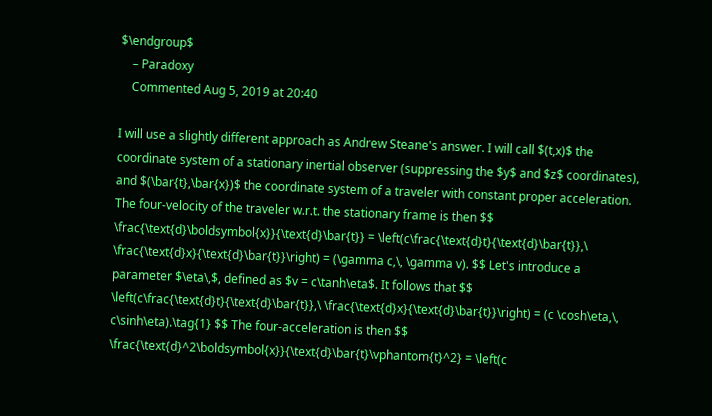$\endgroup$
    – Paradoxy
    Commented Aug 5, 2019 at 20:40

I will use a slightly different approach as Andrew Steane's answer. I will call $(t,x)$ the coordinate system of a stationary inertial observer (suppressing the $y$ and $z$ coordinates), and $(\bar{t},\bar{x})$ the coordinate system of a traveler with constant proper acceleration. The four-velocity of the traveler w.r.t. the stationary frame is then $$ \frac{\text{d}\boldsymbol{x}}{\text{d}\bar{t}} = \left(c\frac{\text{d}t}{\text{d}\bar{t}},\ \frac{\text{d}x}{\text{d}\bar{t}}\right) = (\gamma c,\, \gamma v). $$ Let's introduce a parameter $\eta\,$, defined as $v = c\tanh\eta$. It follows that $$ \left(c\frac{\text{d}t}{\text{d}\bar{t}},\ \frac{\text{d}x}{\text{d}\bar{t}}\right) = (c \cosh\eta,\, c\sinh\eta).\tag{1} $$ The four-acceleration is then $$ \frac{\text{d}^2\boldsymbol{x}}{\text{d}\bar{t}\vphantom{t}^2} = \left(c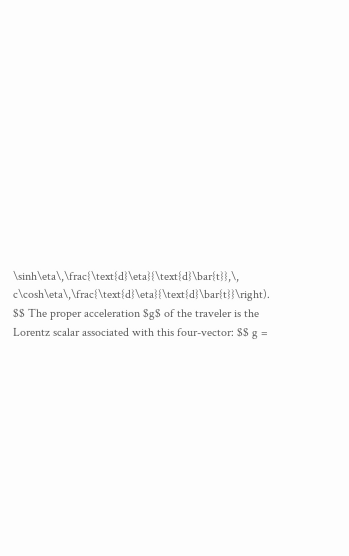\sinh\eta\,\frac{\text{d}\eta}{\text{d}\bar{t}},\, c\cosh\eta\,\frac{\text{d}\eta}{\text{d}\bar{t}}\right). $$ The proper acceleration $g$ of the traveler is the Lorentz scalar associated with this four-vector: $$ g =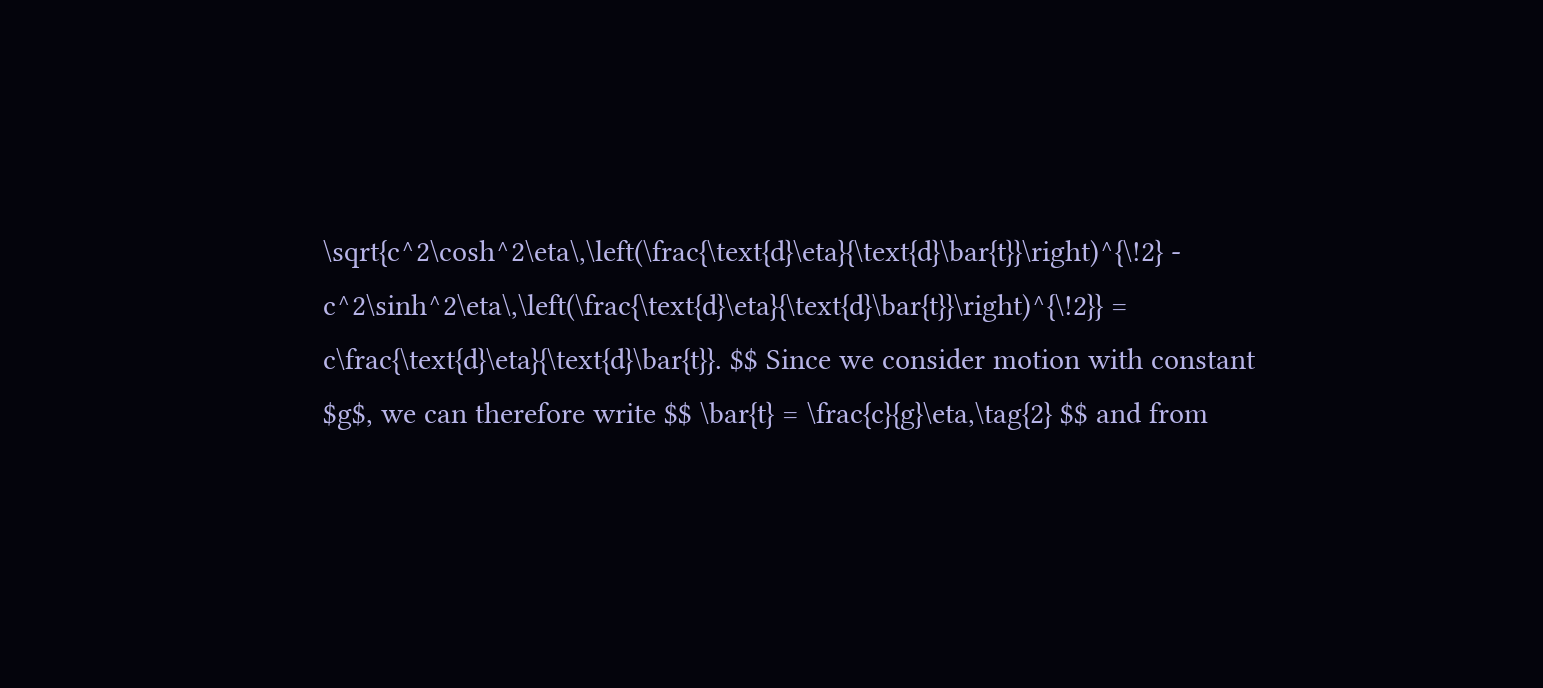\sqrt{c^2\cosh^2\eta\,\left(\frac{\text{d}\eta}{\text{d}\bar{t}}\right)^{\!2} - c^2\sinh^2\eta\,\left(\frac{\text{d}\eta}{\text{d}\bar{t}}\right)^{\!2}} = c\frac{\text{d}\eta}{\text{d}\bar{t}}. $$ Since we consider motion with constant $g$, we can therefore write $$ \bar{t} = \frac{c}{g}\eta,\tag{2} $$ and from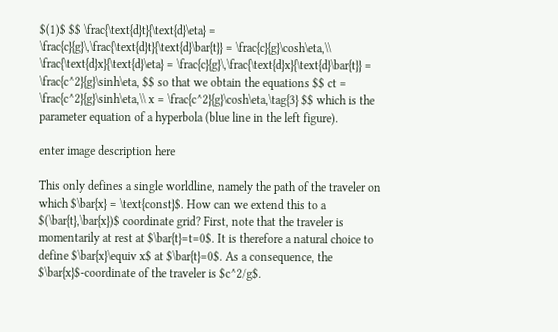$(1)$ $$ \frac{\text{d}t}{\text{d}\eta} = \frac{c}{g}\,\frac{\text{d}t}{\text{d}\bar{t}} = \frac{c}{g}\cosh\eta,\\ \frac{\text{d}x}{\text{d}\eta} = \frac{c}{g}\,\frac{\text{d}x}{\text{d}\bar{t}} = \frac{c^2}{g}\sinh\eta, $$ so that we obtain the equations $$ ct = \frac{c^2}{g}\sinh\eta,\\ x = \frac{c^2}{g}\cosh\eta,\tag{3} $$ which is the parameter equation of a hyperbola (blue line in the left figure).

enter image description here

This only defines a single worldline, namely the path of the traveler on which $\bar{x} = \text{const}$. How can we extend this to a $(\bar{t},\bar{x})$ coordinate grid? First, note that the traveler is momentarily at rest at $\bar{t}=t=0$. It is therefore a natural choice to define $\bar{x}\equiv x$ at $\bar{t}=0$. As a consequence, the $\bar{x}$-coordinate of the traveler is $c^2/g$.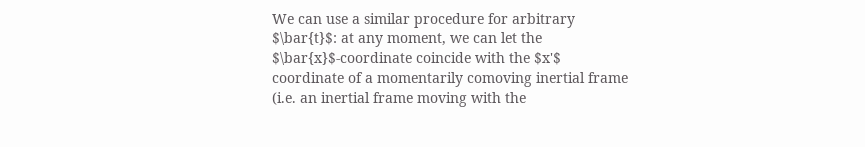We can use a similar procedure for arbitrary $\bar{t}$: at any moment, we can let the $\bar{x}$-coordinate coincide with the $x'$ coordinate of a momentarily comoving inertial frame (i.e. an inertial frame moving with the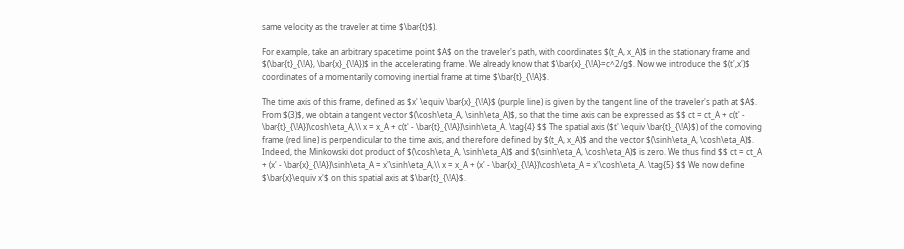same velocity as the traveler at time $\bar{t}$).

For example, take an arbitrary spacetime point $A$ on the traveler's path, with coordinates $(t_A, x_A)$ in the stationary frame and $(\bar{t}_{\!A}, \bar{x}_{\!A})$ in the accelerating frame. We already know that $\bar{x}_{\!A}=c^2/g$. Now we introduce the $(t',x')$ coordinates of a momentarily comoving inertial frame at time $\bar{t}_{\!A}$.

The time axis of this frame, defined as $x' \equiv \bar{x}_{\!A}$ (purple line) is given by the tangent line of the traveler's path at $A$. From $(3)$, we obtain a tangent vector $(\cosh\eta_A, \sinh\eta_A)$, so that the time axis can be expressed as $$ ct = ct_A + c(t' - \bar{t}_{\!A})\cosh\eta_A,\\ x = x_A + c(t' - \bar{t}_{\!A})\sinh\eta_A. \tag{4} $$ The spatial axis ($t' \equiv \bar{t}_{\!A}$) of the comoving frame (red line) is perpendicular to the time axis, and therefore defined by $(t_A, x_A)$ and the vector $(\sinh\eta_A, \cosh\eta_A)$. Indeed, the Minkowski dot product of $(\cosh\eta_A, \sinh\eta_A)$ and $(\sinh\eta_A, \cosh\eta_A)$ is zero. We thus find $$ ct = ct_A + (x' - \bar{x}_{\!A})\sinh\eta_A = x'\sinh\eta_A,\\ x = x_A + (x' - \bar{x}_{\!A})\cosh\eta_A = x'\cosh\eta_A. \tag{5} $$ We now define $\bar{x}\equiv x'$ on this spatial axis at $\bar{t}_{\!A}$.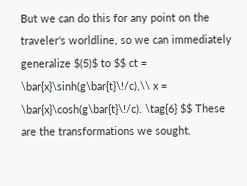But we can do this for any point on the traveler's worldline, so we can immediately generalize $(5)$ to $$ ct = \bar{x}\sinh(g\bar{t}\!/c),\\ x = \bar{x}\cosh(g\bar{t}\!/c). \tag{6} $$ These are the transformations we sought.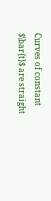Curves of constant $\bar{t}$ are straight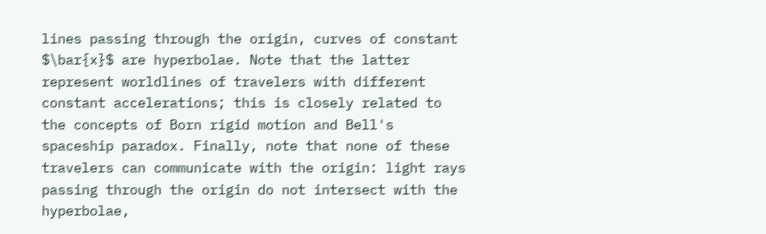lines passing through the origin, curves of constant $\bar{x}$ are hyperbolae. Note that the latter represent worldlines of travelers with different constant accelerations; this is closely related to the concepts of Born rigid motion and Bell's spaceship paradox. Finally, note that none of these travelers can communicate with the origin: light rays passing through the origin do not intersect with the hyperbolae,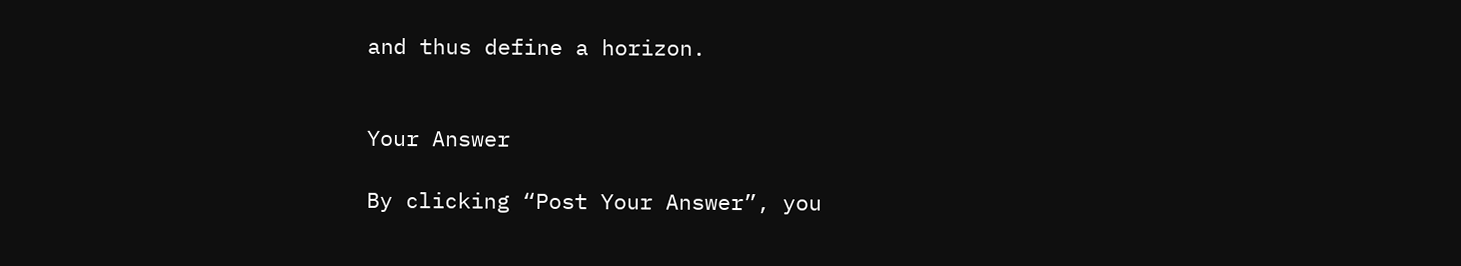and thus define a horizon.


Your Answer

By clicking “Post Your Answer”, you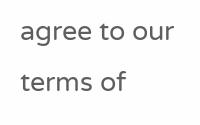agree to our terms of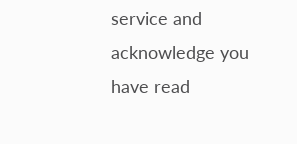service and acknowledge you have read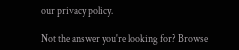our privacy policy.

Not the answer you're looking for? Browse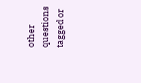other questions tagged or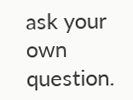ask your own question.